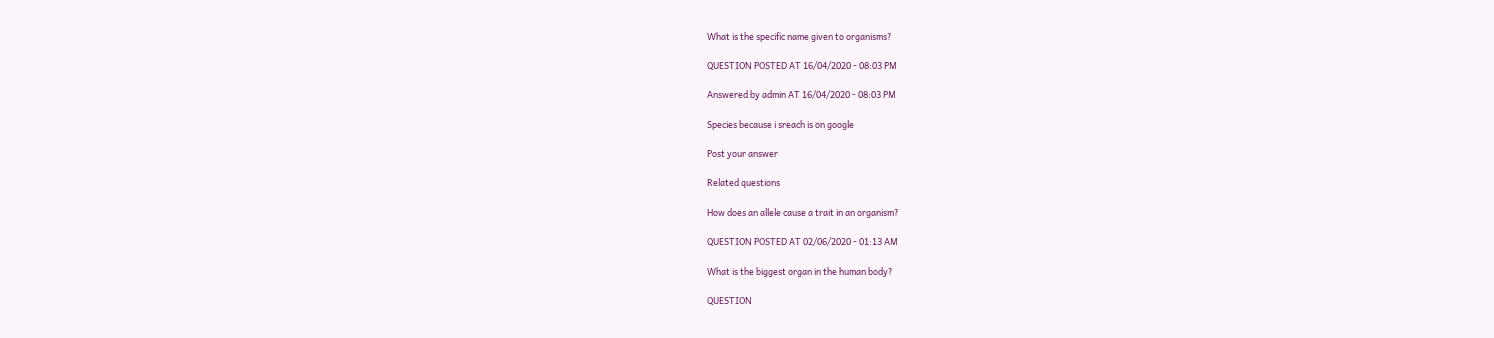What is the specific name given to organisms?

QUESTION POSTED AT 16/04/2020 - 08:03 PM

Answered by admin AT 16/04/2020 - 08:03 PM

Species because i sreach is on google

Post your answer

Related questions

How does an allele cause a trait in an organism?

QUESTION POSTED AT 02/06/2020 - 01:13 AM

What is the biggest organ in the human body?

QUESTION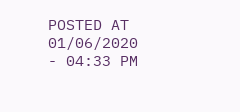POSTED AT 01/06/2020 - 04:33 PM